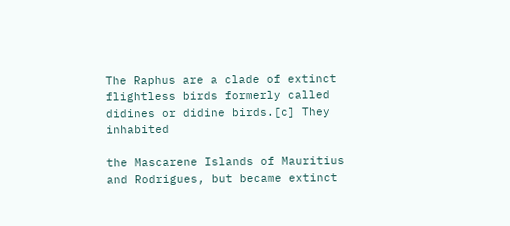The Raphus are a clade of extinct flightless birds formerly called didines or didine birds.[c] They inhabited

the Mascarene Islands of Mauritius and Rodrigues, but became extinct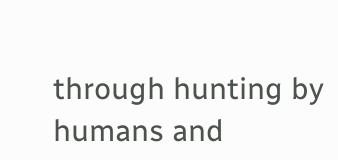through hunting by humans and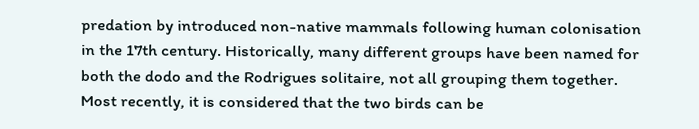predation by introduced non-native mammals following human colonisation in the 17th century. Historically, many different groups have been named for both the dodo and the Rodrigues solitaire, not all grouping them together. Most recently, it is considered that the two birds can be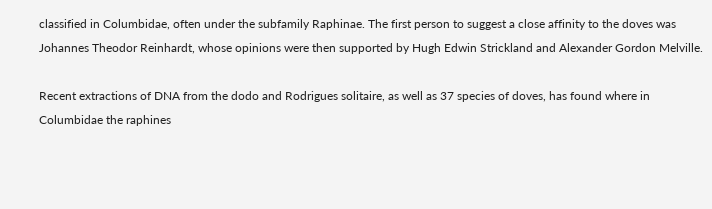classified in Columbidae, often under the subfamily Raphinae. The first person to suggest a close affinity to the doves was Johannes Theodor Reinhardt, whose opinions were then supported by Hugh Edwin Strickland and Alexander Gordon Melville.

Recent extractions of DNA from the dodo and Rodrigues solitaire, as well as 37 species of doves, has found where in Columbidae the raphines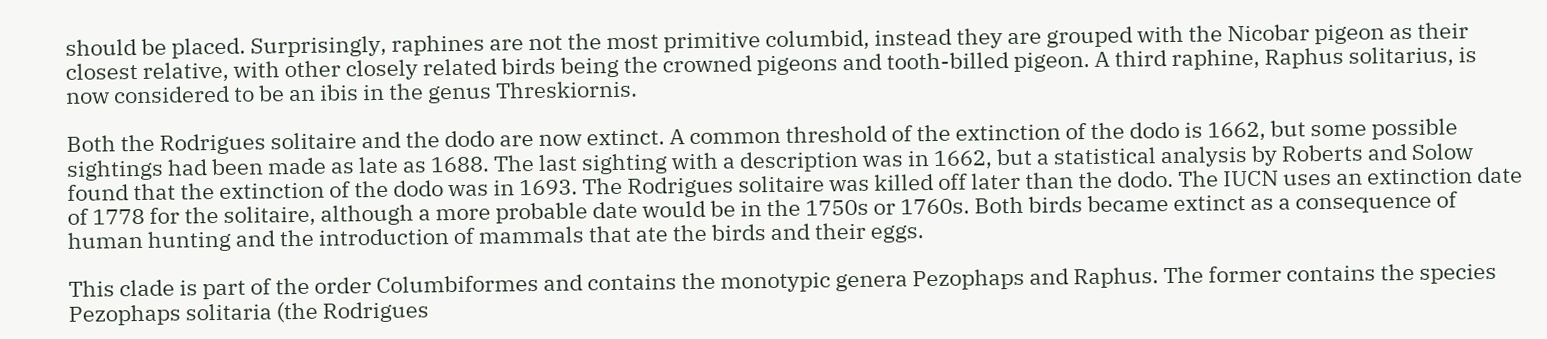should be placed. Surprisingly, raphines are not the most primitive columbid, instead they are grouped with the Nicobar pigeon as their closest relative, with other closely related birds being the crowned pigeons and tooth-billed pigeon. A third raphine, Raphus solitarius, is now considered to be an ibis in the genus Threskiornis.

Both the Rodrigues solitaire and the dodo are now extinct. A common threshold of the extinction of the dodo is 1662, but some possible sightings had been made as late as 1688. The last sighting with a description was in 1662, but a statistical analysis by Roberts and Solow found that the extinction of the dodo was in 1693. The Rodrigues solitaire was killed off later than the dodo. The IUCN uses an extinction date of 1778 for the solitaire, although a more probable date would be in the 1750s or 1760s. Both birds became extinct as a consequence of human hunting and the introduction of mammals that ate the birds and their eggs.

This clade is part of the order Columbiformes and contains the monotypic genera Pezophaps and Raphus. The former contains the species Pezophaps solitaria (the Rodrigues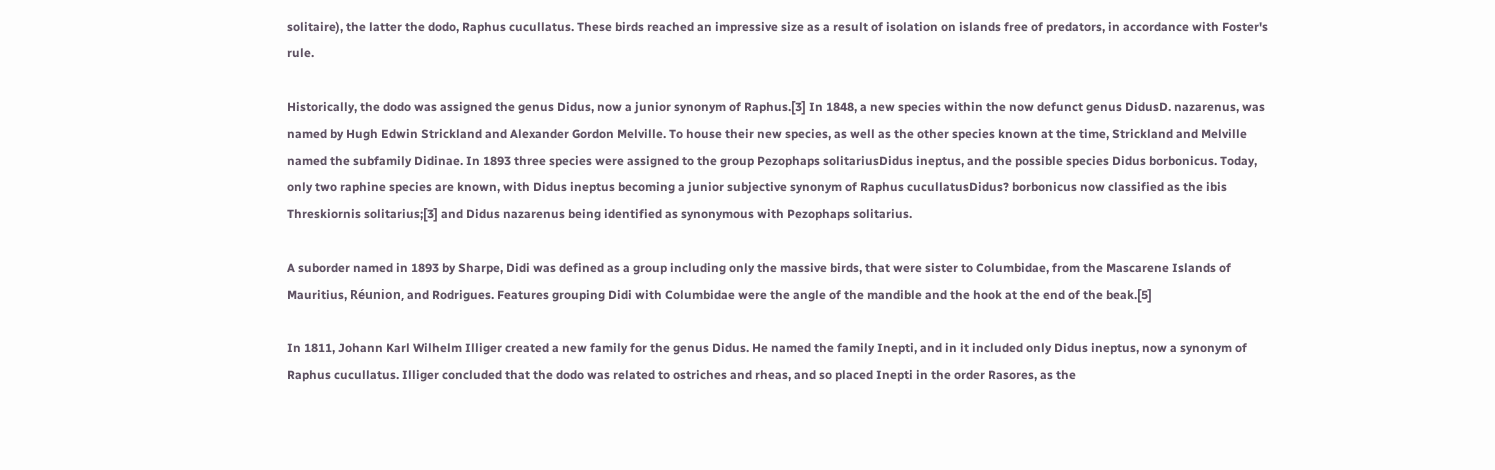solitaire), the latter the dodo, Raphus cucullatus. These birds reached an impressive size as a result of isolation on islands free of predators, in accordance with Foster's rule.

Historically, the dodo was assigned the genus Didus, now a junior synonym of Raphus.[3] In 1848, a new species within the now defunct genus DidusD. nazarenus, was named by Hugh Edwin Strickland and Alexander Gordon Melville. To house their new species, as well as the other species known at the time, Strickland and Melville named the subfamily Didinae. In 1893 three species were assigned to the group Pezophaps solitariusDidus ineptus, and the possible species Didus borbonicus. Today, only two raphine species are known, with Didus ineptus becoming a junior subjective synonym of Raphus cucullatusDidus? borbonicus now classified as the ibis Threskiornis solitarius;[3] and Didus nazarenus being identified as synonymous with Pezophaps solitarius.

A suborder named in 1893 by Sharpe, Didi was defined as a group including only the massive birds, that were sister to Columbidae, from the Mascarene Islands of Mauritius, Réunion, and Rodrigues. Features grouping Didi with Columbidae were the angle of the mandible and the hook at the end of the beak.[5]

In 1811, Johann Karl Wilhelm Illiger created a new family for the genus Didus. He named the family Inepti, and in it included only Didus ineptus, now a synonym of Raphus cucullatus. Illiger concluded that the dodo was related to ostriches and rheas, and so placed Inepti in the order Rasores, as the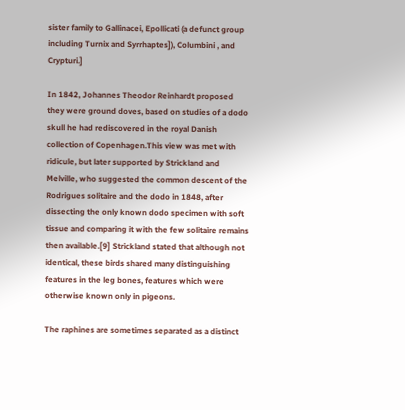sister family to Gallinacei, Epollicati (a defunct group including Turnix and Syrrhaptes]), Columbini , and Crypturi.]

In 1842, Johannes Theodor Reinhardt proposed they were ground doves, based on studies of a dodo skull he had rediscovered in the royal Danish collection of Copenhagen.This view was met with ridicule, but later supported by Strickland and Melville, who suggested the common descent of the Rodrigues solitaire and the dodo in 1848, after dissecting the only known dodo specimen with soft tissue and comparing it with the few solitaire remains then available.[9] Strickland stated that although not identical, these birds shared many distinguishing features in the leg bones, features which were otherwise known only in pigeons.

The raphines are sometimes separated as a distinct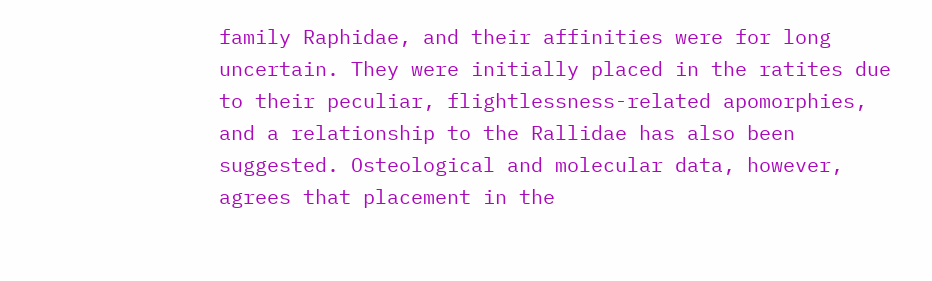family Raphidae, and their affinities were for long uncertain. They were initially placed in the ratites due to their peculiar, flightlessness-related apomorphies, and a relationship to the Rallidae has also been suggested. Osteological and molecular data, however, agrees that placement in the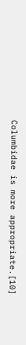Columbidae is more appropriate.[10]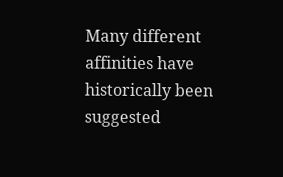Many different affinities have historically been suggested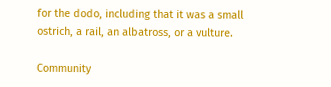for the dodo, including that it was a small ostrich, a rail, an albatross, or a vulture.

Community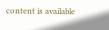content is available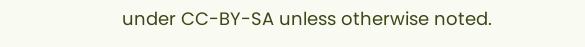under CC-BY-SA unless otherwise noted.